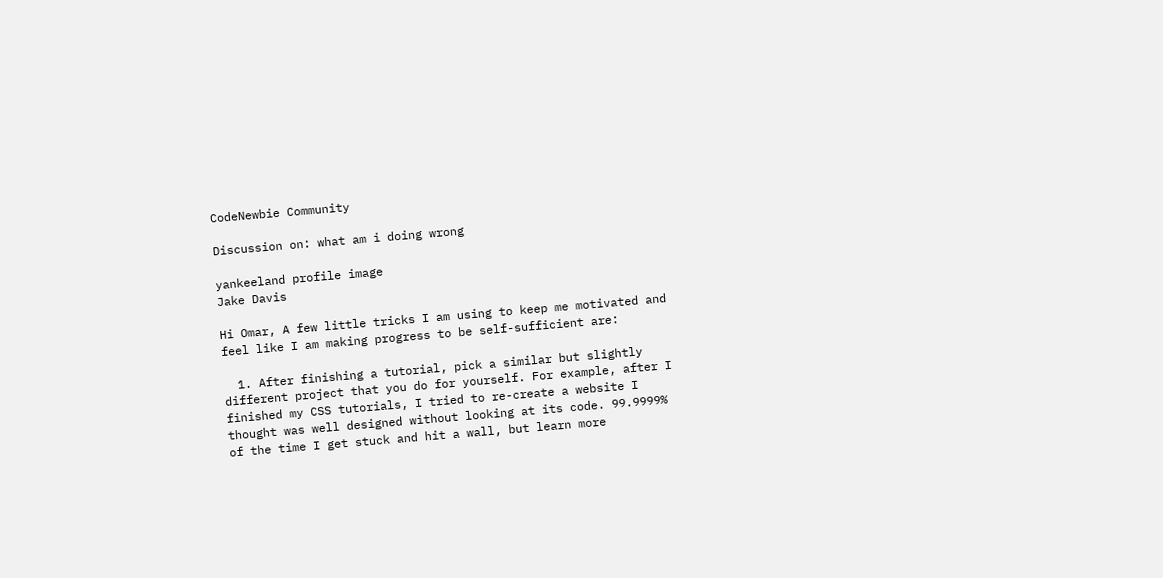CodeNewbie Community

Discussion on: what am i doing wrong

yankeeland profile image
Jake Davis

Hi Omar, A few little tricks I am using to keep me motivated and feel like I am making progress to be self-sufficient are:

  1. After finishing a tutorial, pick a similar but slightly different project that you do for yourself. For example, after I finished my CSS tutorials, I tried to re-create a website I thought was well designed without looking at its code. 99.9999% of the time I get stuck and hit a wall, but learn more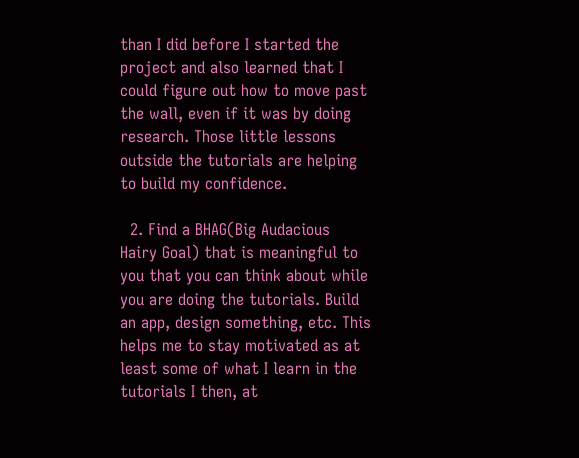than I did before I started the project and also learned that I could figure out how to move past the wall, even if it was by doing research. Those little lessons outside the tutorials are helping to build my confidence.

  2. Find a BHAG(Big Audacious Hairy Goal) that is meaningful to you that you can think about while you are doing the tutorials. Build an app, design something, etc. This helps me to stay motivated as at least some of what I learn in the tutorials I then, at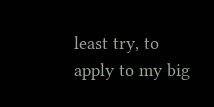least try, to apply to my big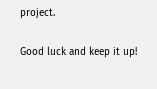project.

Good luck and keep it up!